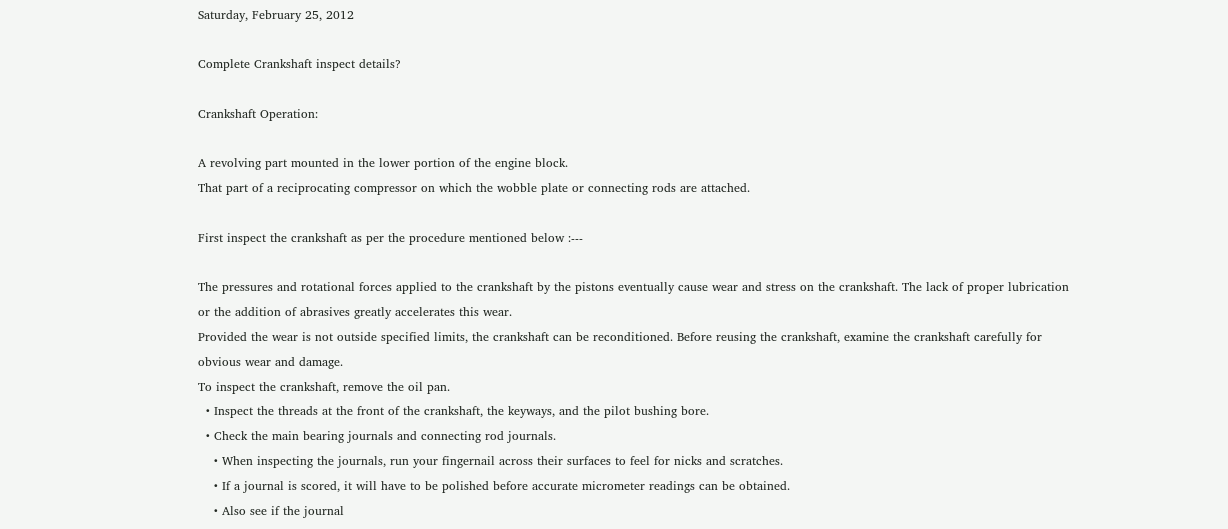Saturday, February 25, 2012

Complete Crankshaft inspect details?

Crankshaft Operation:

A revolving part mounted in the lower portion of the engine block.
That part of a reciprocating compressor on which the wobble plate or connecting rods are attached.

First inspect the crankshaft as per the procedure mentioned below :---

The pressures and rotational forces applied to the crankshaft by the pistons eventually cause wear and stress on the crankshaft. The lack of proper lubrication or the addition of abrasives greatly accelerates this wear.
Provided the wear is not outside specified limits, the crankshaft can be reconditioned. Before reusing the crankshaft, examine the crankshaft carefully for obvious wear and damage.
To inspect the crankshaft, remove the oil pan.
  • Inspect the threads at the front of the crankshaft, the keyways, and the pilot bushing bore.
  • Check the main bearing journals and connecting rod journals.
    • When inspecting the journals, run your fingernail across their surfaces to feel for nicks and scratches.
    • If a journal is scored, it will have to be polished before accurate micrometer readings can be obtained.
    • Also see if the journal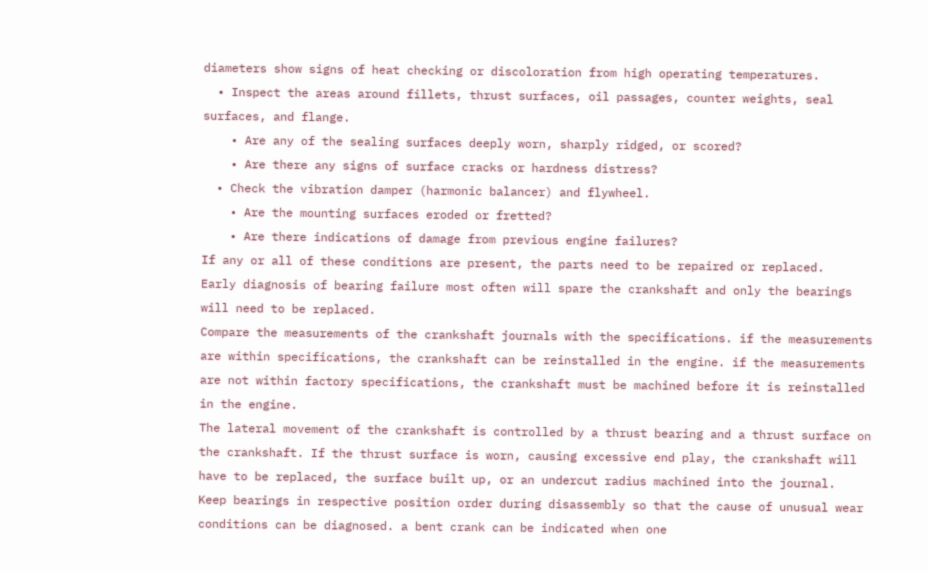diameters show signs of heat checking or discoloration from high operating temperatures.
  • Inspect the areas around fillets, thrust surfaces, oil passages, counter weights, seal surfaces, and flange.
    • Are any of the sealing surfaces deeply worn, sharply ridged, or scored?
    • Are there any signs of surface cracks or hardness distress?
  • Check the vibration damper (harmonic balancer) and flywheel.
    • Are the mounting surfaces eroded or fretted?
    • Are there indications of damage from previous engine failures?
If any or all of these conditions are present, the parts need to be repaired or replaced.
Early diagnosis of bearing failure most often will spare the crankshaft and only the bearings will need to be replaced.
Compare the measurements of the crankshaft journals with the specifications. if the measurements are within specifications, the crankshaft can be reinstalled in the engine. if the measurements are not within factory specifications, the crankshaft must be machined before it is reinstalled in the engine.
The lateral movement of the crankshaft is controlled by a thrust bearing and a thrust surface on the crankshaft. If the thrust surface is worn, causing excessive end play, the crankshaft will have to be replaced, the surface built up, or an undercut radius machined into the journal.
Keep bearings in respective position order during disassembly so that the cause of unusual wear conditions can be diagnosed. a bent crank can be indicated when one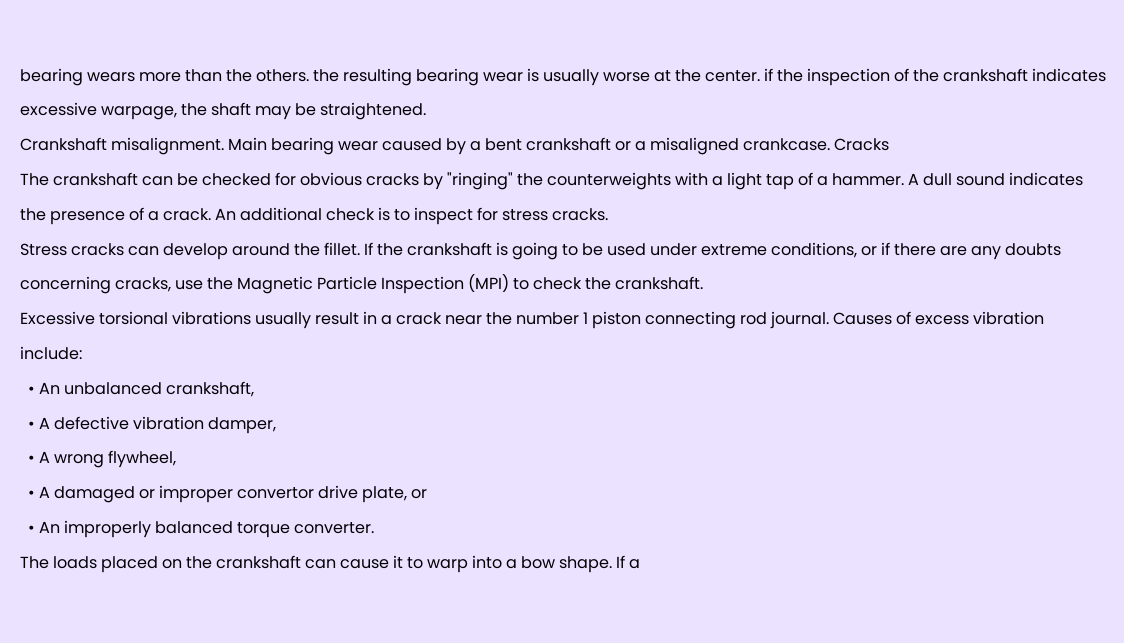bearing wears more than the others. the resulting bearing wear is usually worse at the center. if the inspection of the crankshaft indicates excessive warpage, the shaft may be straightened.
Crankshaft misalignment. Main bearing wear caused by a bent crankshaft or a misaligned crankcase. Cracks
The crankshaft can be checked for obvious cracks by "ringing" the counterweights with a light tap of a hammer. A dull sound indicates the presence of a crack. An additional check is to inspect for stress cracks.
Stress cracks can develop around the fillet. If the crankshaft is going to be used under extreme conditions, or if there are any doubts concerning cracks, use the Magnetic Particle Inspection (MPI) to check the crankshaft.
Excessive torsional vibrations usually result in a crack near the number 1 piston connecting rod journal. Causes of excess vibration include:
  • An unbalanced crankshaft,
  • A defective vibration damper,
  • A wrong flywheel,
  • A damaged or improper convertor drive plate, or
  • An improperly balanced torque converter.
The loads placed on the crankshaft can cause it to warp into a bow shape. If a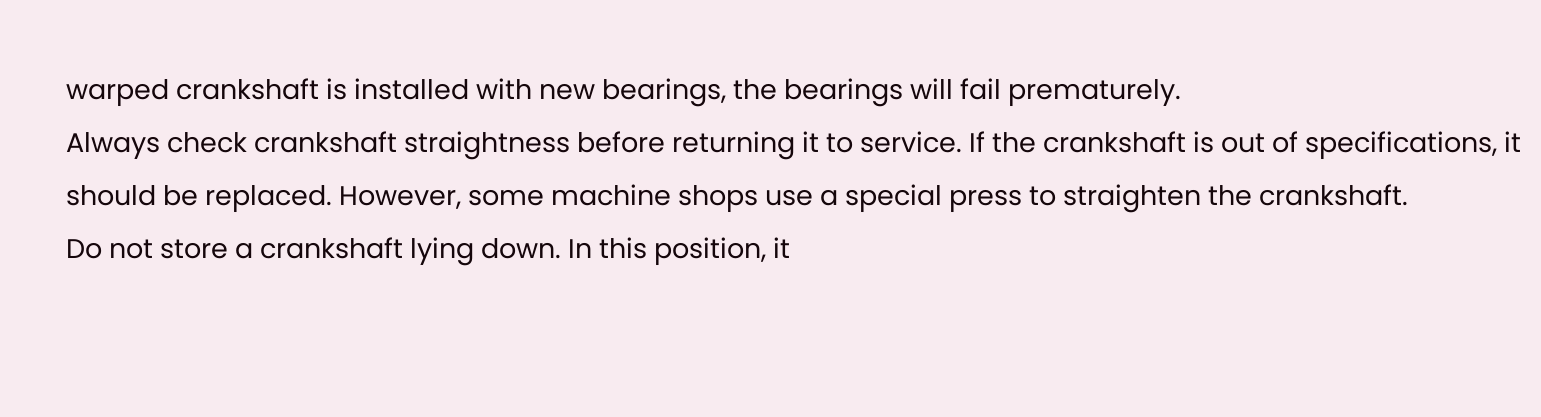warped crankshaft is installed with new bearings, the bearings will fail prematurely.
Always check crankshaft straightness before returning it to service. If the crankshaft is out of specifications, it should be replaced. However, some machine shops use a special press to straighten the crankshaft.
Do not store a crankshaft lying down. In this position, it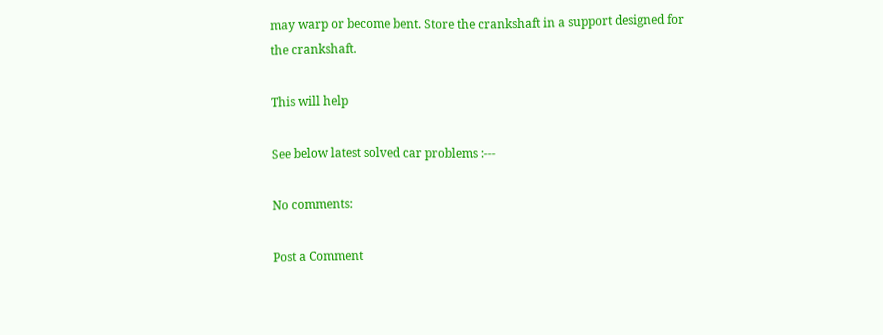may warp or become bent. Store the crankshaft in a support designed for the crankshaft.

This will help

See below latest solved car problems :---

No comments:

Post a Comment